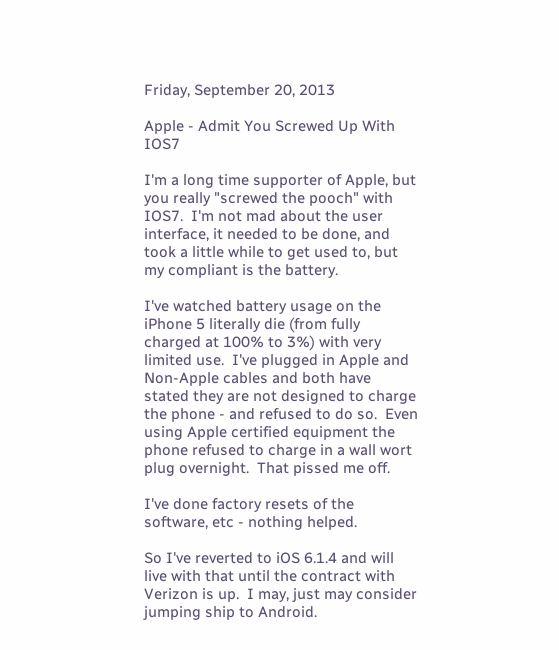Friday, September 20, 2013

Apple - Admit You Screwed Up With IOS7

I'm a long time supporter of Apple, but you really "screwed the pooch" with IOS7.  I'm not mad about the user interface, it needed to be done, and took a little while to get used to, but my compliant is the battery.

I've watched battery usage on the iPhone 5 literally die (from fully charged at 100% to 3%) with very limited use.  I've plugged in Apple and Non-Apple cables and both have stated they are not designed to charge the phone - and refused to do so.  Even using Apple certified equipment the phone refused to charge in a wall wort plug overnight.  That pissed me off.

I've done factory resets of the software, etc - nothing helped.

So I've reverted to iOS 6.1.4 and will live with that until the contract with Verizon is up.  I may, just may consider jumping ship to Android.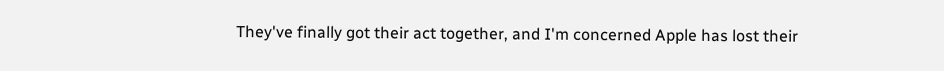They've finally got their act together, and I'm concerned Apple has lost their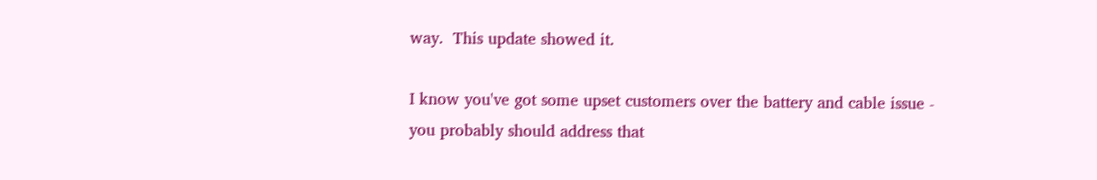way.  This update showed it.

I know you've got some upset customers over the battery and cable issue - you probably should address that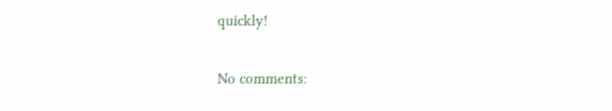quickly!

No comments: